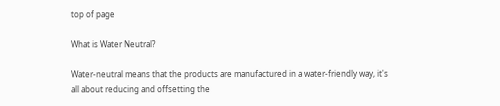top of page

What is Water Neutral?

Water-neutral means that the products are manufactured in a water-friendly way, it's all about reducing and offsetting the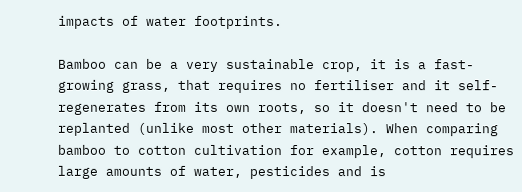impacts of water footprints.

Bamboo can be a very sustainable crop, it is a fast-growing grass, that requires no fertiliser and it self-regenerates from its own roots, so it doesn't need to be replanted (unlike most other materials). When comparing bamboo to cotton cultivation for example, cotton requires large amounts of water, pesticides and is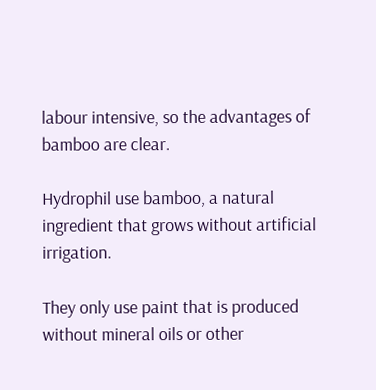labour intensive, so the advantages of bamboo are clear.

Hydrophil use bamboo, a natural ingredient that grows without artificial irrigation.

They only use paint that is produced without mineral oils or other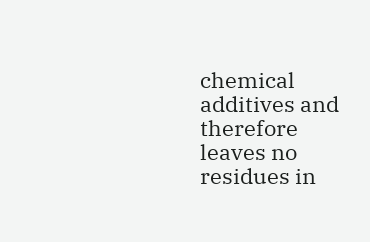chemical additives and therefore leaves no residues in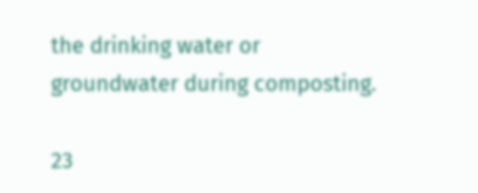the drinking water or groundwater during composting.

23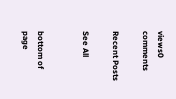views0 comments

Recent Posts

See All


bottom of page